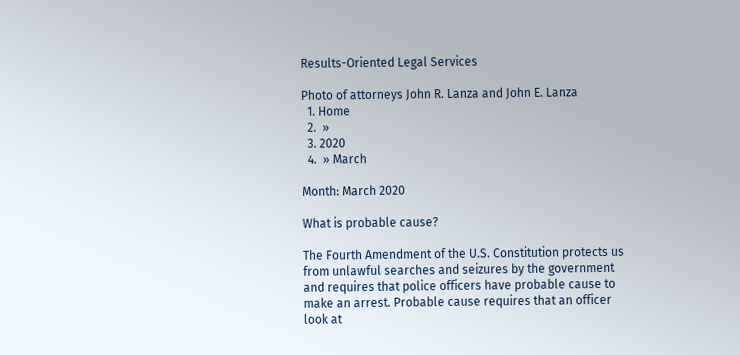Results-Oriented Legal Services

Photo of attorneys John R. Lanza and John E. Lanza
  1. Home
  2.  »
  3. 2020
  4.  » March

Month: March 2020

What is probable cause?

The Fourth Amendment of the U.S. Constitution protects us from unlawful searches and seizures by the government and requires that police officers have probable cause to make an arrest. Probable cause requires that an officer look at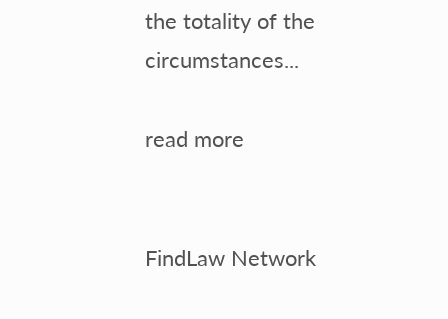the totality of the circumstances...

read more


FindLaw Network